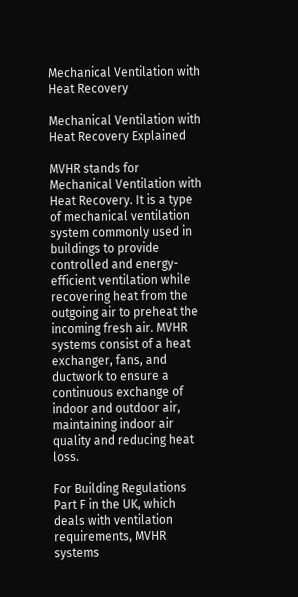Mechanical Ventilation with Heat Recovery

Mechanical Ventilation with Heat Recovery Explained

MVHR stands for Mechanical Ventilation with Heat Recovery. It is a type of mechanical ventilation system commonly used in buildings to provide controlled and energy-efficient ventilation while recovering heat from the outgoing air to preheat the incoming fresh air. MVHR systems consist of a heat exchanger, fans, and ductwork to ensure a continuous exchange of indoor and outdoor air, maintaining indoor air quality and reducing heat loss.

For Building Regulations Part F in the UK, which deals with ventilation requirements, MVHR systems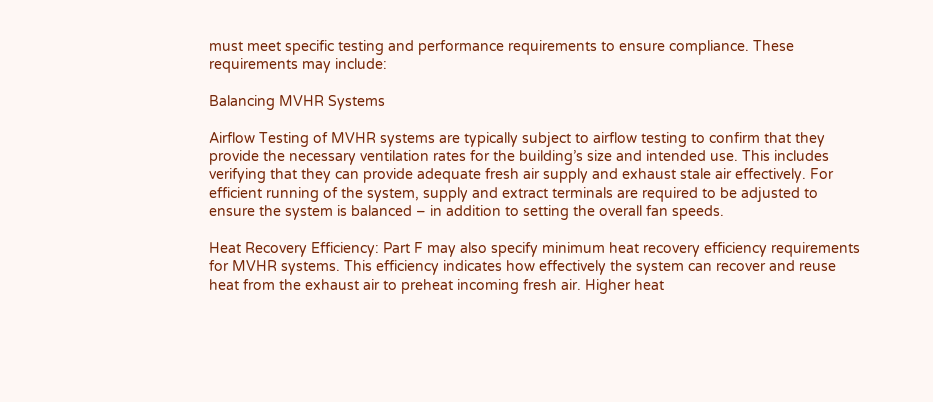must meet specific testing and performance requirements to ensure compliance. These requirements may include:

Balancing MVHR Systems

Airflow Testing of MVHR systems are typically subject to airflow testing to confirm that they provide the necessary ventilation rates for the building’s size and intended use. This includes verifying that they can provide adequate fresh air supply and exhaust stale air effectively. For efficient running of the system, supply and extract terminals are required to be adjusted to ensure the system is balanced – in addition to setting the overall fan speeds.

Heat Recovery Efficiency: Part F may also specify minimum heat recovery efficiency requirements for MVHR systems. This efficiency indicates how effectively the system can recover and reuse heat from the exhaust air to preheat incoming fresh air. Higher heat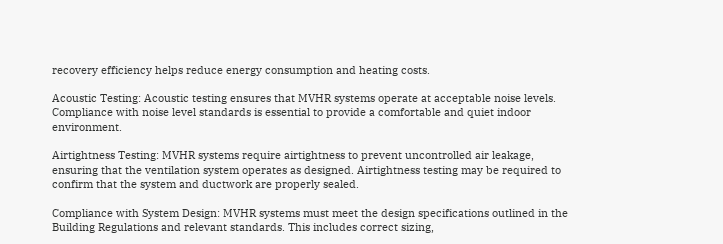recovery efficiency helps reduce energy consumption and heating costs.

Acoustic Testing: Acoustic testing ensures that MVHR systems operate at acceptable noise levels. Compliance with noise level standards is essential to provide a comfortable and quiet indoor environment.

Airtightness Testing: MVHR systems require airtightness to prevent uncontrolled air leakage, ensuring that the ventilation system operates as designed. Airtightness testing may be required to confirm that the system and ductwork are properly sealed.

Compliance with System Design: MVHR systems must meet the design specifications outlined in the Building Regulations and relevant standards. This includes correct sizing,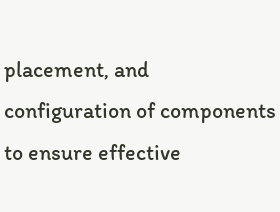placement, and configuration of components to ensure effective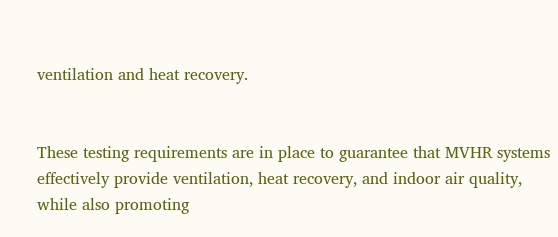ventilation and heat recovery.


These testing requirements are in place to guarantee that MVHR systems effectively provide ventilation, heat recovery, and indoor air quality, while also promoting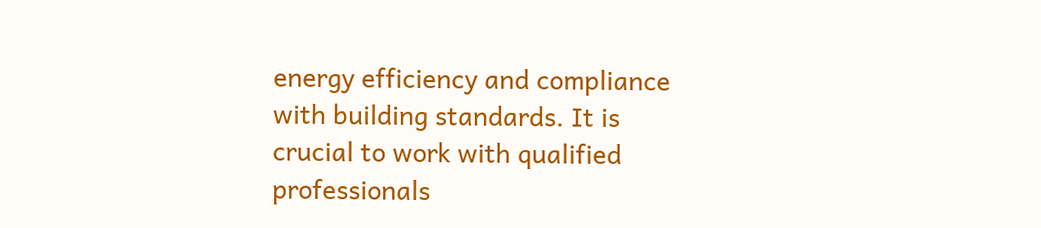energy efficiency and compliance with building standards. It is crucial to work with qualified professionals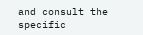and consult the specific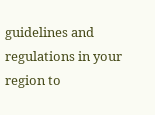guidelines and regulations in your region to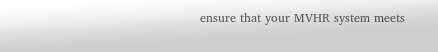ensure that your MVHR system meets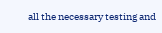all the necessary testing and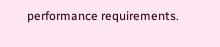performance requirements.